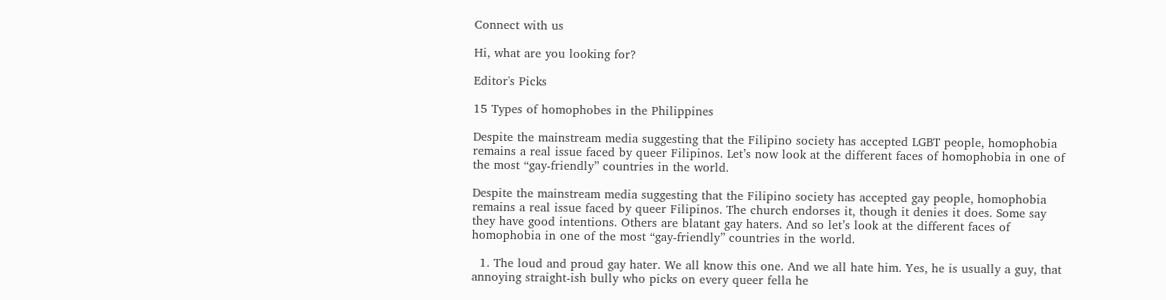Connect with us

Hi, what are you looking for?

Editor's Picks

15 Types of homophobes in the Philippines

Despite the mainstream media suggesting that the Filipino society has accepted LGBT people, homophobia remains a real issue faced by queer Filipinos. Let’s now look at the different faces of homophobia in one of the most “gay-friendly” countries in the world.

Despite the mainstream media suggesting that the Filipino society has accepted gay people, homophobia remains a real issue faced by queer Filipinos. The church endorses it, though it denies it does. Some say they have good intentions. Others are blatant gay haters. And so let’s look at the different faces of homophobia in one of the most “gay-friendly” countries in the world.

  1. The loud and proud gay hater. We all know this one. And we all hate him. Yes, he is usually a guy, that annoying straight-ish bully who picks on every queer fella he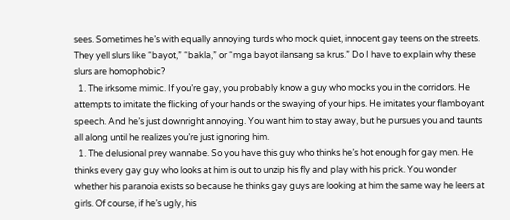sees. Sometimes he’s with equally annoying turds who mock quiet, innocent gay teens on the streets. They yell slurs like “bayot,” “bakla,” or “mga bayot ilansang sa krus.” Do I have to explain why these slurs are homophobic?
  1. The irksome mimic. If you’re gay, you probably know a guy who mocks you in the corridors. He attempts to imitate the flicking of your hands or the swaying of your hips. He imitates your flamboyant speech. And he’s just downright annoying. You want him to stay away, but he pursues you and taunts all along until he realizes you’re just ignoring him.
  1. The delusional prey wannabe. So you have this guy who thinks he’s hot enough for gay men. He thinks every gay guy who looks at him is out to unzip his fly and play with his prick. You wonder whether his paranoia exists so because he thinks gay guys are looking at him the same way he leers at girls. Of course, if he’s ugly, his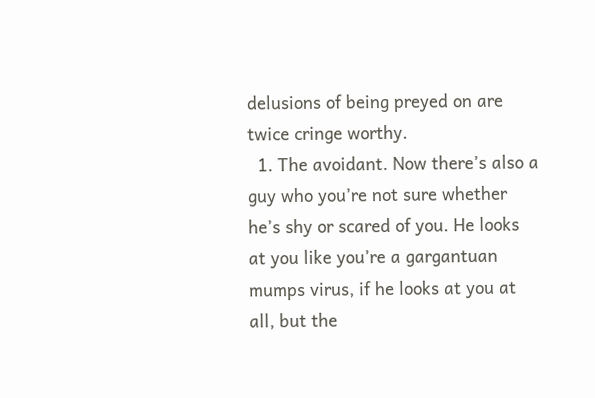delusions of being preyed on are twice cringe worthy.
  1. The avoidant. Now there’s also a guy who you’re not sure whether he’s shy or scared of you. He looks at you like you’re a gargantuan mumps virus, if he looks at you at all, but the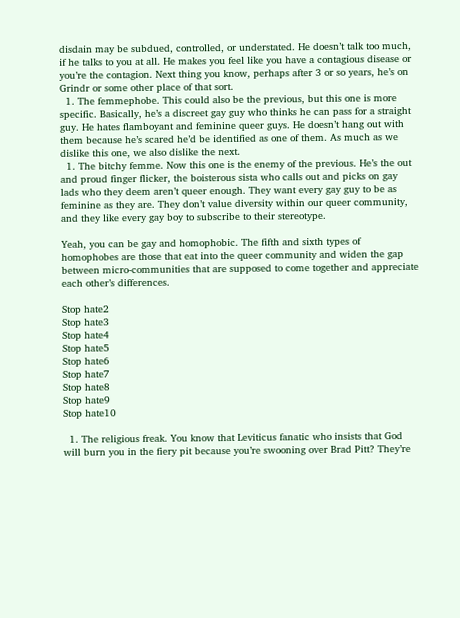disdain may be subdued, controlled, or understated. He doesn’t talk too much, if he talks to you at all. He makes you feel like you have a contagious disease or you’re the contagion. Next thing you know, perhaps after 3 or so years, he’s on Grindr or some other place of that sort.
  1. The femmephobe. This could also be the previous, but this one is more specific. Basically, he’s a discreet gay guy who thinks he can pass for a straight guy. He hates flamboyant and feminine queer guys. He doesn’t hang out with them because he’s scared he’d be identified as one of them. As much as we dislike this one, we also dislike the next.
  1. The bitchy femme. Now this one is the enemy of the previous. He’s the out and proud finger flicker, the boisterous sista who calls out and picks on gay lads who they deem aren’t queer enough. They want every gay guy to be as feminine as they are. They don’t value diversity within our queer community, and they like every gay boy to subscribe to their stereotype.

Yeah, you can be gay and homophobic. The fifth and sixth types of homophobes are those that eat into the queer community and widen the gap between micro-communities that are supposed to come together and appreciate each other’s differences.

Stop hate2
Stop hate3
Stop hate4
Stop hate5
Stop hate6
Stop hate7
Stop hate8
Stop hate9
Stop hate10

  1. The religious freak. You know that Leviticus fanatic who insists that God will burn you in the fiery pit because you’re swooning over Brad Pitt? They’re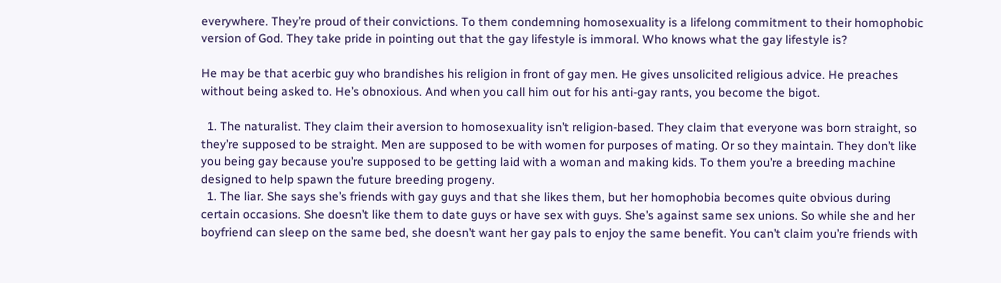everywhere. They’re proud of their convictions. To them condemning homosexuality is a lifelong commitment to their homophobic version of God. They take pride in pointing out that the gay lifestyle is immoral. Who knows what the gay lifestyle is?

He may be that acerbic guy who brandishes his religion in front of gay men. He gives unsolicited religious advice. He preaches without being asked to. He’s obnoxious. And when you call him out for his anti-gay rants, you become the bigot.

  1. The naturalist. They claim their aversion to homosexuality isn’t religion-based. They claim that everyone was born straight, so they’re supposed to be straight. Men are supposed to be with women for purposes of mating. Or so they maintain. They don’t like you being gay because you’re supposed to be getting laid with a woman and making kids. To them you’re a breeding machine designed to help spawn the future breeding progeny.
  1. The liar. She says she’s friends with gay guys and that she likes them, but her homophobia becomes quite obvious during certain occasions. She doesn’t like them to date guys or have sex with guys. She’s against same sex unions. So while she and her boyfriend can sleep on the same bed, she doesn’t want her gay pals to enjoy the same benefit. You can’t claim you’re friends with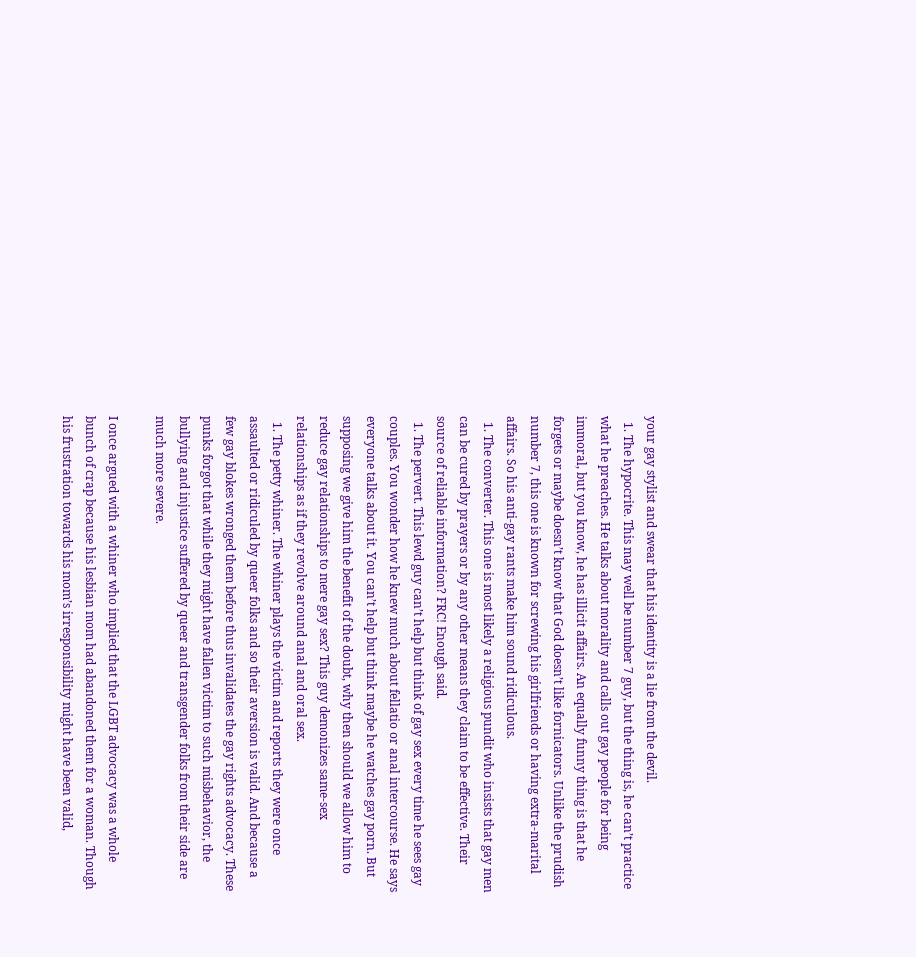your gay stylist and swear that his identity is a lie from the devil.
  1. The hypocrite. This may well be number 7 guy, but the thing is, he can’t practice what he preaches. He talks about morality and calls out gay people for being immoral, but you know, he has illicit affairs. An equally funny thing is that he forgets or maybe doesn’t know that God doesn’t like fornicators. Unlike the prudish number 7, this one is known for screwing his girlfriends or having extra-marital affairs. So his anti-gay rants make him sound ridiculous.
  1. The converter. This one is most likely a religious pundit who insists that gay men can be cured by prayers or by any other means they claim to be effective. Their source of reliable information? FRC! Enough said.
  1. The pervert. This lewd guy can’t help but think of gay sex every time he sees gay couples. You wonder how he knew much about fellatio or anal intercourse. He says everyone talks about it. You can’t help but think maybe he watches gay porn. But supposing we give him the benefit of the doubt, why then should we allow him to reduce gay relationships to mere gay sex? This guy demonizes same-sex relationships as if they revolve around anal and oral sex.
  1. The petty whiner. The whiner plays the victim and reports they were once assaulted or ridiculed by queer folks and so their aversion is valid. And because a few gay blokes wronged them before thus invalidates the gay rights advocacy. These punks forgot that while they might have fallen victim to such misbehavior, the bullying and injustice suffered by queer and transgender folks from their side are much more severe.

I once argued with a whiner who implied that the LGBT advocacy was a whole bunch of crap because his lesbian mom had abandoned them for a woman. Though his frustration towards his mom’s irresponsibility might have been valid,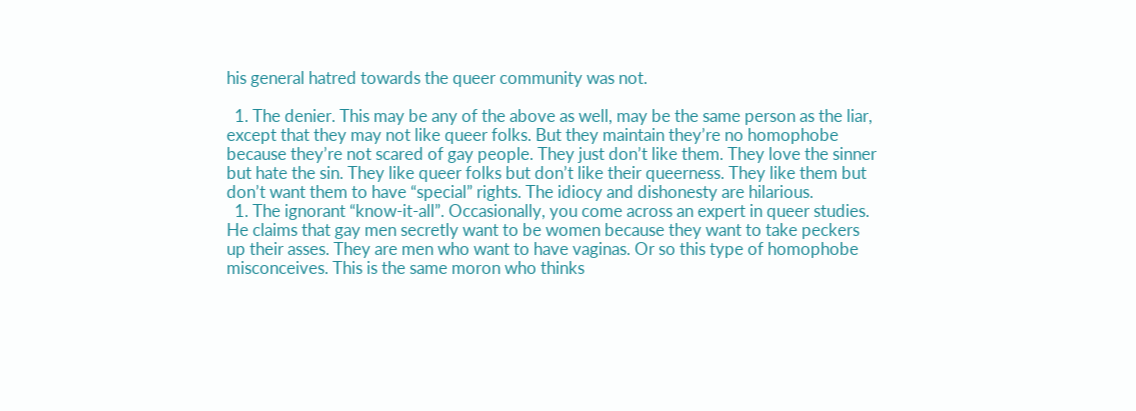his general hatred towards the queer community was not.

  1. The denier. This may be any of the above as well, may be the same person as the liar, except that they may not like queer folks. But they maintain they’re no homophobe because they’re not scared of gay people. They just don’t like them. They love the sinner but hate the sin. They like queer folks but don’t like their queerness. They like them but don’t want them to have “special” rights. The idiocy and dishonesty are hilarious.
  1. The ignorant “know-it-all”. Occasionally, you come across an expert in queer studies. He claims that gay men secretly want to be women because they want to take peckers up their asses. They are men who want to have vaginas. Or so this type of homophobe misconceives. This is the same moron who thinks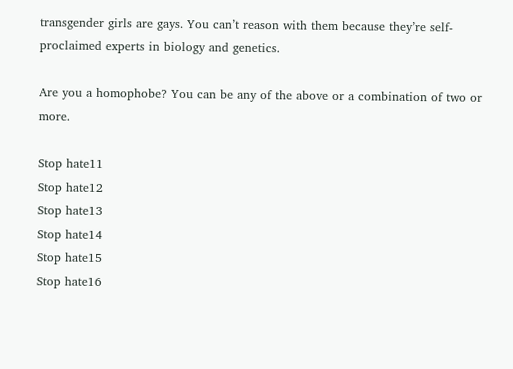transgender girls are gays. You can’t reason with them because they’re self-proclaimed experts in biology and genetics.

Are you a homophobe? You can be any of the above or a combination of two or more.

Stop hate11
Stop hate12
Stop hate13
Stop hate14
Stop hate15
Stop hate16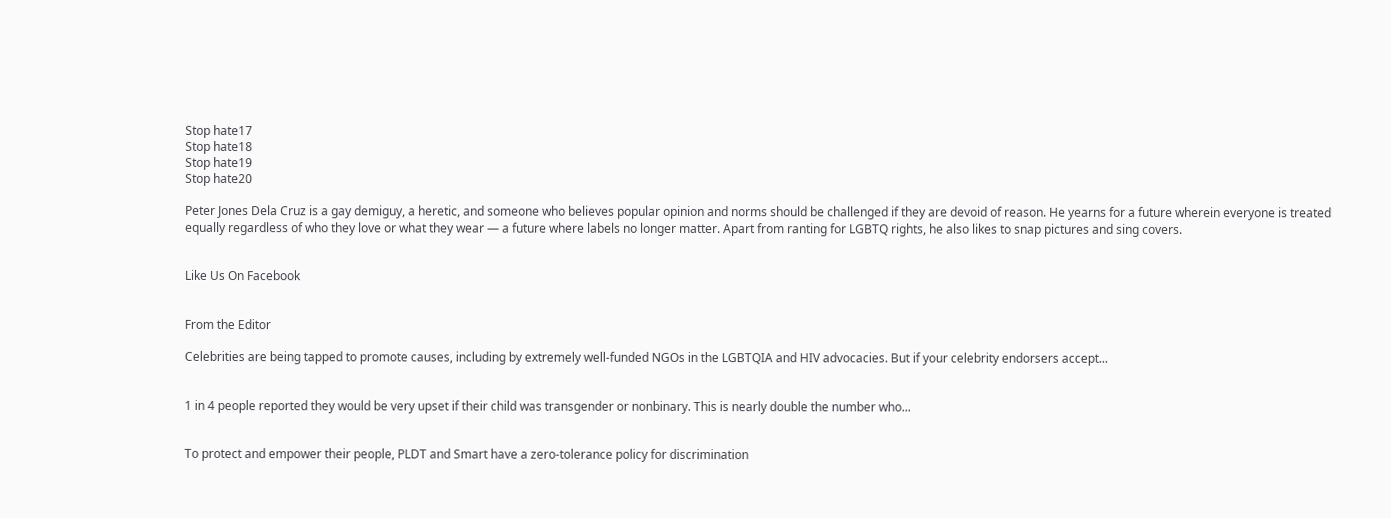Stop hate17
Stop hate18
Stop hate19
Stop hate20

Peter Jones Dela Cruz is a gay demiguy, a heretic, and someone who believes popular opinion and norms should be challenged if they are devoid of reason. He yearns for a future wherein everyone is treated equally regardless of who they love or what they wear ― a future where labels no longer matter. Apart from ranting for LGBTQ rights, he also likes to snap pictures and sing covers.


Like Us On Facebook


From the Editor

Celebrities are being tapped to promote causes, including by extremely well-funded NGOs in the LGBTQIA and HIV advocacies. But if your celebrity endorsers accept...


1 in 4 people reported they would be very upset if their child was transgender or nonbinary. This is nearly double the number who...


To protect and empower their people, PLDT and Smart have a zero-tolerance policy for discrimination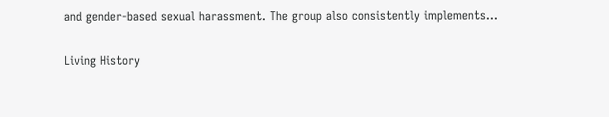and gender-based sexual harassment. The group also consistently implements...

Living History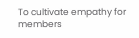To cultivate empathy for members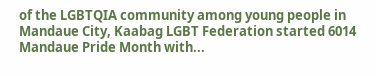of the LGBTQIA community among young people in Mandaue City, Kaabag LGBT Federation started 6014 Mandaue Pride Month with...